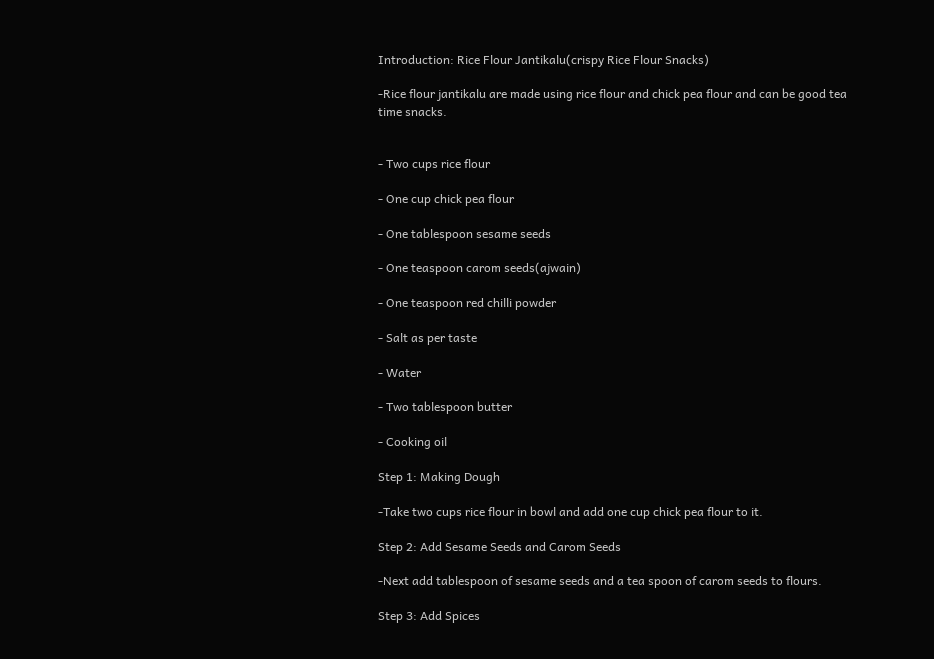Introduction: Rice Flour Jantikalu(crispy Rice Flour Snacks)

-Rice flour jantikalu are made using rice flour and chick pea flour and can be good tea time snacks.


- Two cups rice flour

- One cup chick pea flour

- One tablespoon sesame seeds

- One teaspoon carom seeds(ajwain)

- One teaspoon red chilli powder

- Salt as per taste

- Water

- Two tablespoon butter

- Cooking oil

Step 1: Making Dough

-Take two cups rice flour in bowl and add one cup chick pea flour to it.

Step 2: Add Sesame Seeds and Carom Seeds

-Next add tablespoon of sesame seeds and a tea spoon of carom seeds to flours.

Step 3: Add Spices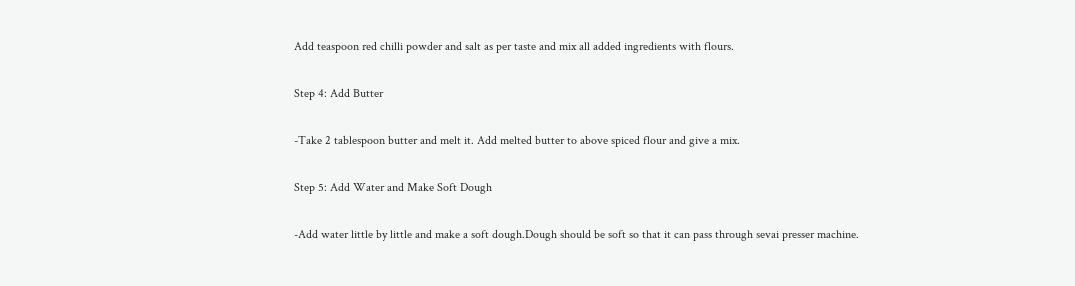Add teaspoon red chilli powder and salt as per taste and mix all added ingredients with flours.

Step 4: Add Butter

-Take 2 tablespoon butter and melt it. Add melted butter to above spiced flour and give a mix.

Step 5: Add Water and Make Soft Dough

-Add water little by little and make a soft dough.Dough should be soft so that it can pass through sevai presser machine.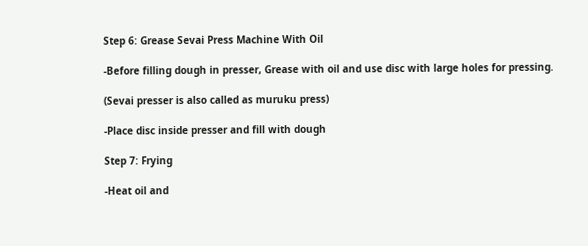Step 6: Grease Sevai Press Machine With Oil

-Before filling dough in presser, Grease with oil and use disc with large holes for pressing.

(Sevai presser is also called as muruku press)

-Place disc inside presser and fill with dough

Step 7: Frying

-Heat oil and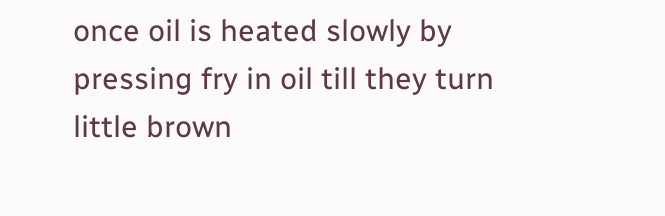once oil is heated slowly by pressing fry in oil till they turn little brown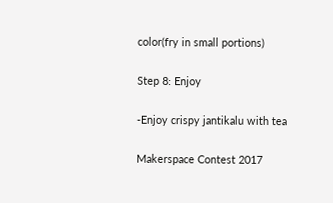color(fry in small portions)

Step 8: Enjoy

-Enjoy crispy jantikalu with tea

Makerspace Contest 2017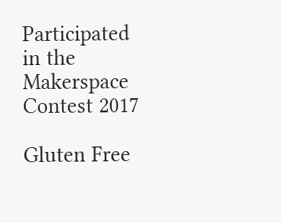Participated in the
Makerspace Contest 2017

Gluten Free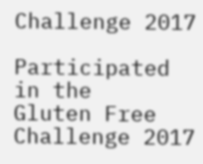Challenge 2017

Participated in the
Gluten Free Challenge 2017